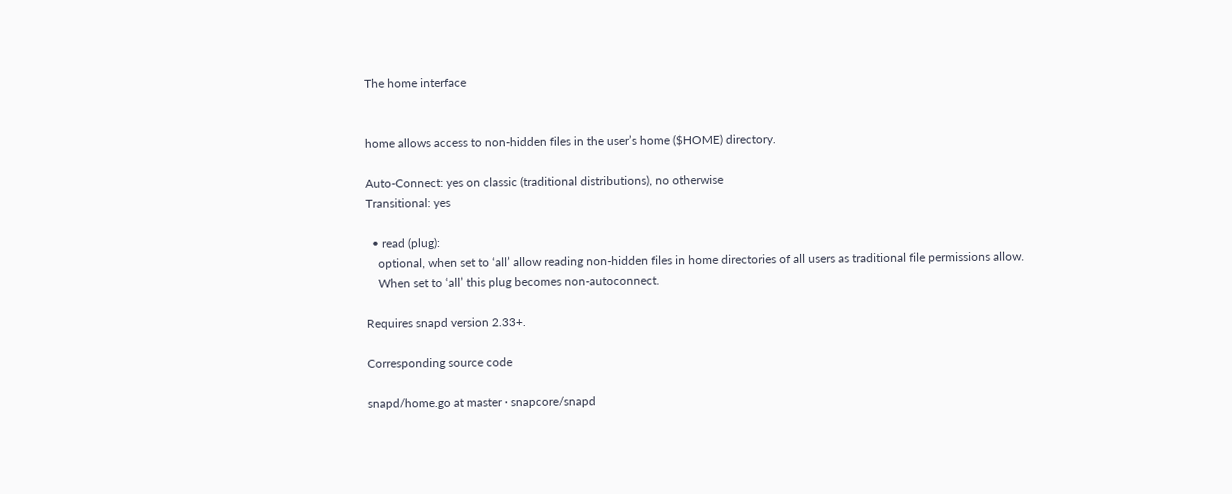The home interface


home allows access to non-hidden files in the user’s home ($HOME) directory.

Auto-Connect: yes on classic (traditional distributions), no otherwise
Transitional: yes

  • read (plug):
    optional, when set to ‘all’ allow reading non-hidden files in home directories of all users as traditional file permissions allow.
    When set to ‘all’ this plug becomes non-autoconnect.

Requires snapd version 2.33+.

Corresponding source code

snapd/home.go at master · snapcore/snapd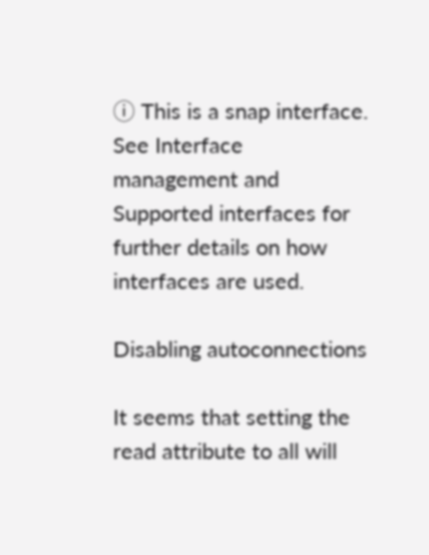ⓘ This is a snap interface. See Interface management and Supported interfaces for further details on how interfaces are used.

Disabling autoconnections

It seems that setting the read attribute to all will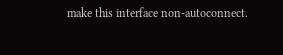make this interface non-autoconnect.